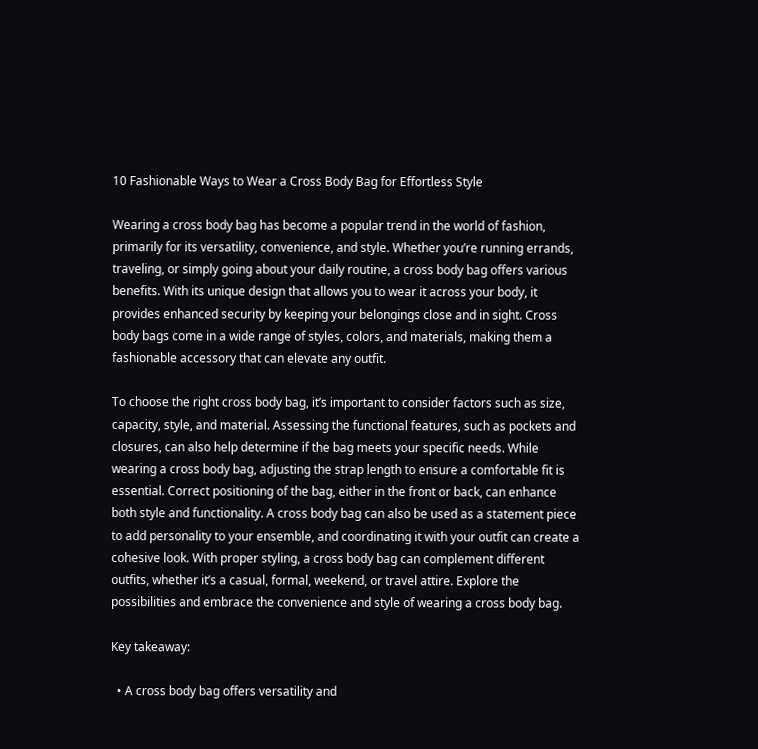10 Fashionable Ways to Wear a Cross Body Bag for Effortless Style

Wearing a cross body bag has become a popular trend in the world of fashion, primarily for its versatility, convenience, and style. Whether you’re running errands, traveling, or simply going about your daily routine, a cross body bag offers various benefits. With its unique design that allows you to wear it across your body, it provides enhanced security by keeping your belongings close and in sight. Cross body bags come in a wide range of styles, colors, and materials, making them a fashionable accessory that can elevate any outfit.

To choose the right cross body bag, it’s important to consider factors such as size, capacity, style, and material. Assessing the functional features, such as pockets and closures, can also help determine if the bag meets your specific needs. While wearing a cross body bag, adjusting the strap length to ensure a comfortable fit is essential. Correct positioning of the bag, either in the front or back, can enhance both style and functionality. A cross body bag can also be used as a statement piece to add personality to your ensemble, and coordinating it with your outfit can create a cohesive look. With proper styling, a cross body bag can complement different outfits, whether it’s a casual, formal, weekend, or travel attire. Explore the possibilities and embrace the convenience and style of wearing a cross body bag.

Key takeaway:

  • A cross body bag offers versatility and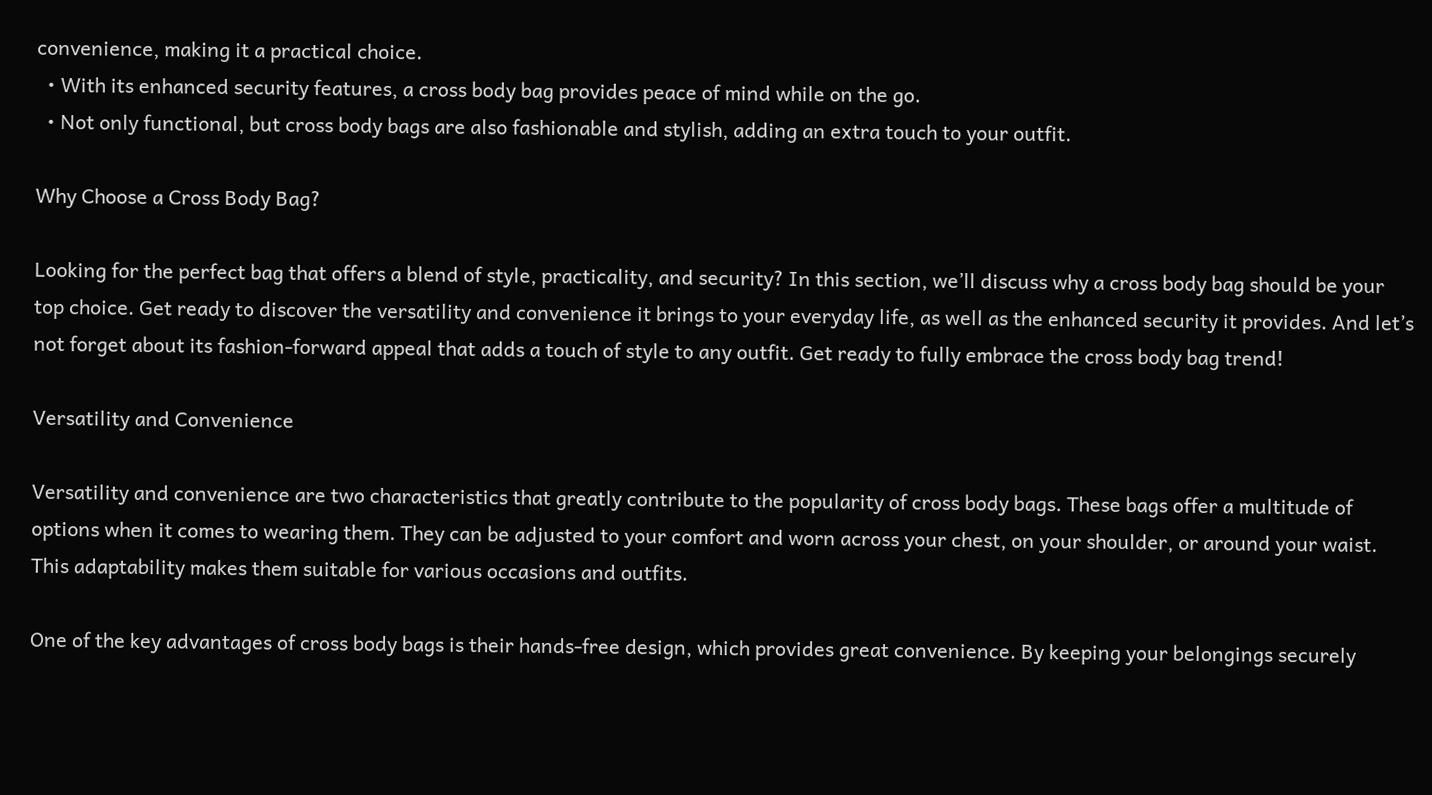convenience, making it a practical choice.
  • With its enhanced security features, a cross body bag provides peace of mind while on the go.
  • Not only functional, but cross body bags are also fashionable and stylish, adding an extra touch to your outfit.

Why Choose a Cross Body Bag?

Looking for the perfect bag that offers a blend of style, practicality, and security? In this section, we’ll discuss why a cross body bag should be your top choice. Get ready to discover the versatility and convenience it brings to your everyday life, as well as the enhanced security it provides. And let’s not forget about its fashion-forward appeal that adds a touch of style to any outfit. Get ready to fully embrace the cross body bag trend!

Versatility and Convenience

Versatility and convenience are two characteristics that greatly contribute to the popularity of cross body bags. These bags offer a multitude of options when it comes to wearing them. They can be adjusted to your comfort and worn across your chest, on your shoulder, or around your waist. This adaptability makes them suitable for various occasions and outfits.

One of the key advantages of cross body bags is their hands-free design, which provides great convenience. By keeping your belongings securely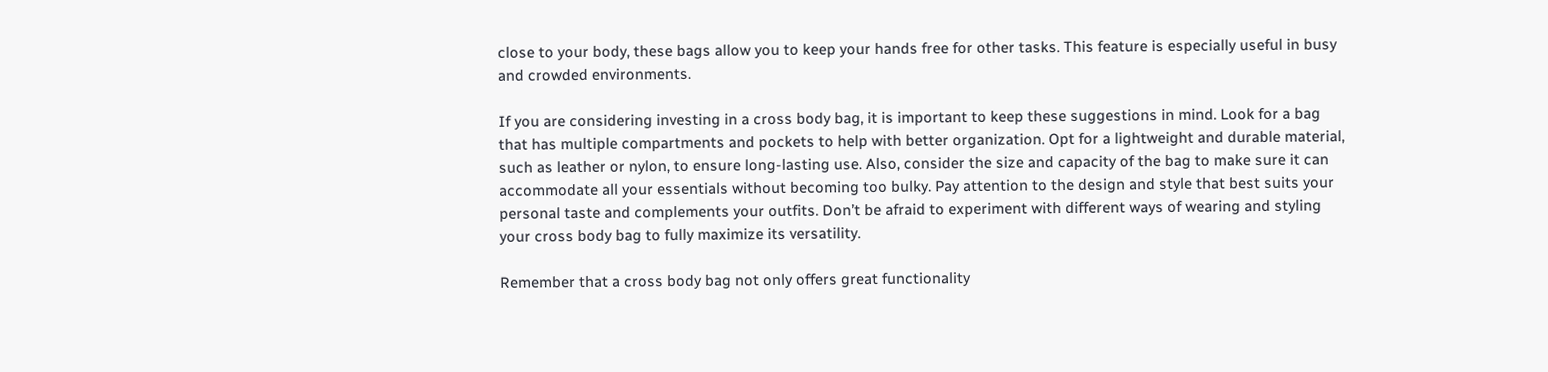close to your body, these bags allow you to keep your hands free for other tasks. This feature is especially useful in busy and crowded environments.

If you are considering investing in a cross body bag, it is important to keep these suggestions in mind. Look for a bag that has multiple compartments and pockets to help with better organization. Opt for a lightweight and durable material, such as leather or nylon, to ensure long-lasting use. Also, consider the size and capacity of the bag to make sure it can accommodate all your essentials without becoming too bulky. Pay attention to the design and style that best suits your personal taste and complements your outfits. Don’t be afraid to experiment with different ways of wearing and styling your cross body bag to fully maximize its versatility.

Remember that a cross body bag not only offers great functionality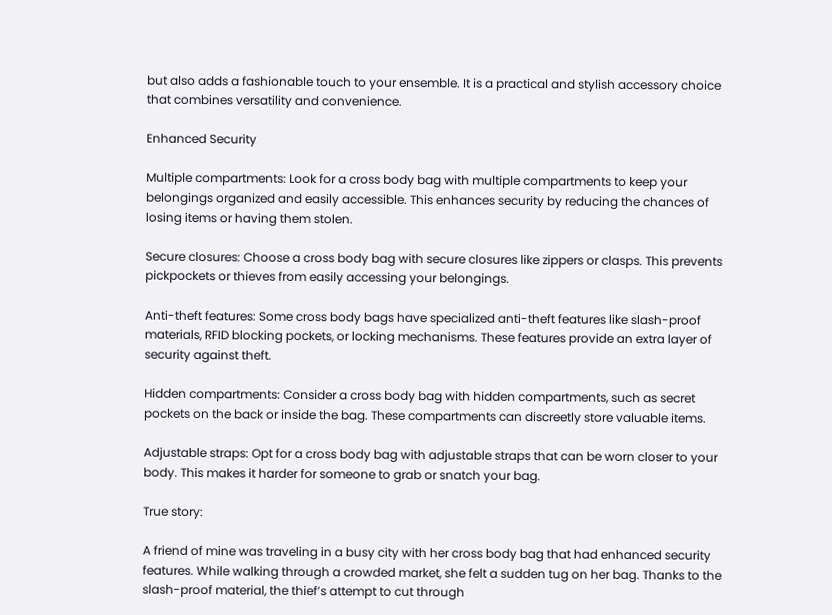but also adds a fashionable touch to your ensemble. It is a practical and stylish accessory choice that combines versatility and convenience.

Enhanced Security

Multiple compartments: Look for a cross body bag with multiple compartments to keep your belongings organized and easily accessible. This enhances security by reducing the chances of losing items or having them stolen.

Secure closures: Choose a cross body bag with secure closures like zippers or clasps. This prevents pickpockets or thieves from easily accessing your belongings.

Anti-theft features: Some cross body bags have specialized anti-theft features like slash-proof materials, RFID blocking pockets, or locking mechanisms. These features provide an extra layer of security against theft.

Hidden compartments: Consider a cross body bag with hidden compartments, such as secret pockets on the back or inside the bag. These compartments can discreetly store valuable items.

Adjustable straps: Opt for a cross body bag with adjustable straps that can be worn closer to your body. This makes it harder for someone to grab or snatch your bag.

True story:

A friend of mine was traveling in a busy city with her cross body bag that had enhanced security features. While walking through a crowded market, she felt a sudden tug on her bag. Thanks to the slash-proof material, the thief’s attempt to cut through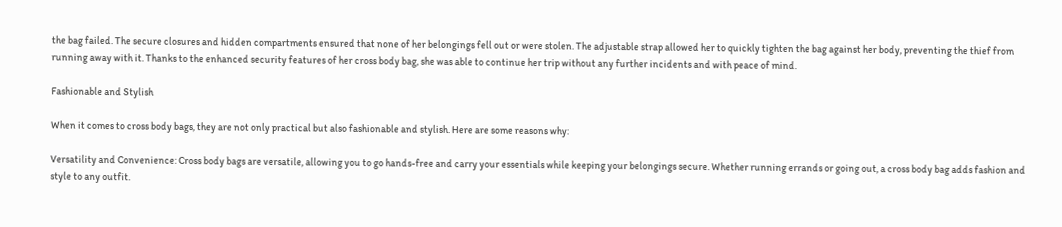the bag failed. The secure closures and hidden compartments ensured that none of her belongings fell out or were stolen. The adjustable strap allowed her to quickly tighten the bag against her body, preventing the thief from running away with it. Thanks to the enhanced security features of her cross body bag, she was able to continue her trip without any further incidents and with peace of mind.

Fashionable and Stylish

When it comes to cross body bags, they are not only practical but also fashionable and stylish. Here are some reasons why:

Versatility and Convenience: Cross body bags are versatile, allowing you to go hands-free and carry your essentials while keeping your belongings secure. Whether running errands or going out, a cross body bag adds fashion and style to any outfit.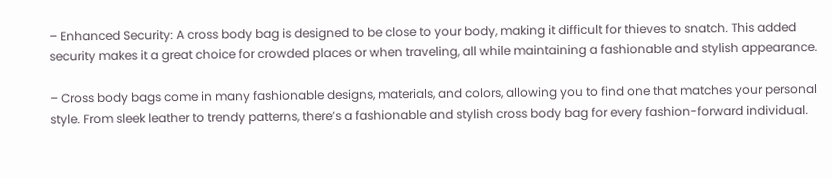– Enhanced Security: A cross body bag is designed to be close to your body, making it difficult for thieves to snatch. This added security makes it a great choice for crowded places or when traveling, all while maintaining a fashionable and stylish appearance.

– Cross body bags come in many fashionable designs, materials, and colors, allowing you to find one that matches your personal style. From sleek leather to trendy patterns, there’s a fashionable and stylish cross body bag for every fashion-forward individual.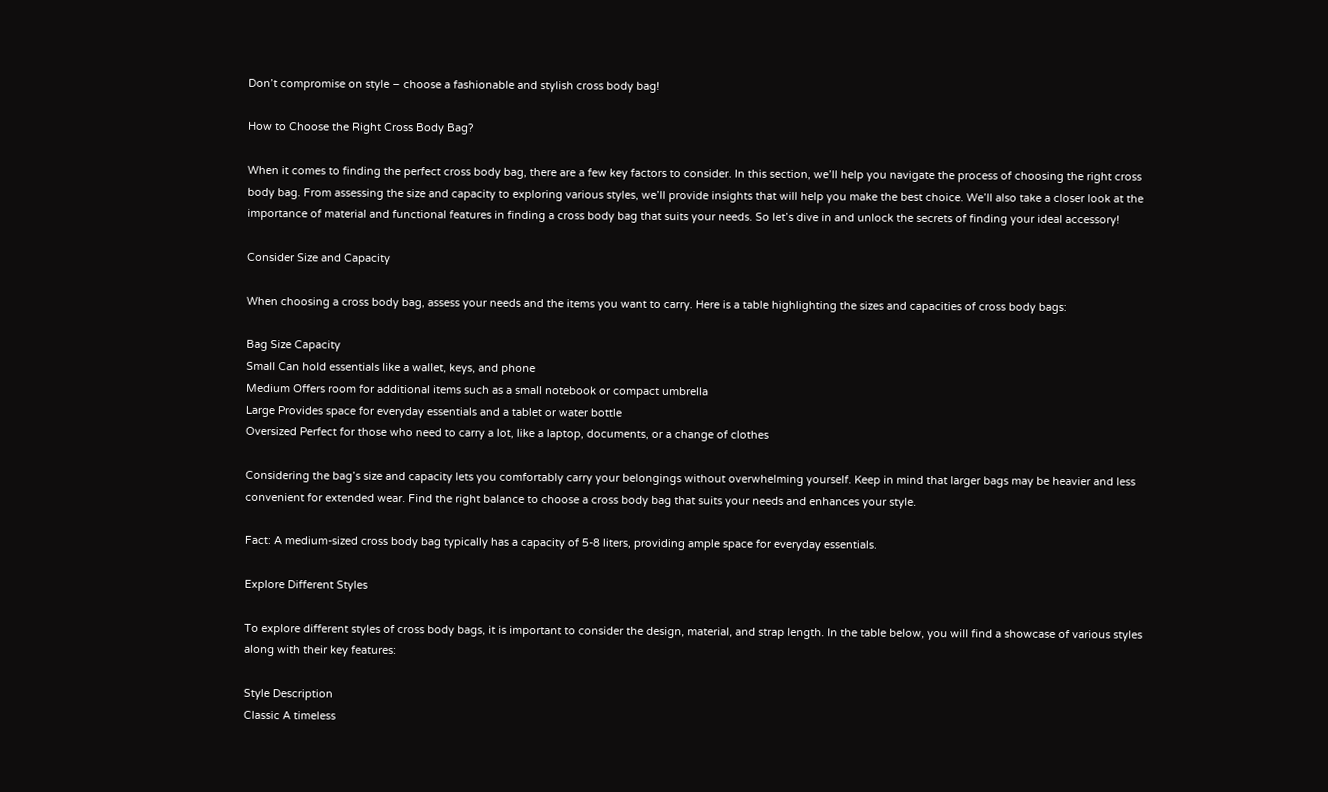Don’t compromise on style – choose a fashionable and stylish cross body bag!

How to Choose the Right Cross Body Bag?

When it comes to finding the perfect cross body bag, there are a few key factors to consider. In this section, we’ll help you navigate the process of choosing the right cross body bag. From assessing the size and capacity to exploring various styles, we’ll provide insights that will help you make the best choice. We’ll also take a closer look at the importance of material and functional features in finding a cross body bag that suits your needs. So let’s dive in and unlock the secrets of finding your ideal accessory!

Consider Size and Capacity

When choosing a cross body bag, assess your needs and the items you want to carry. Here is a table highlighting the sizes and capacities of cross body bags:

Bag Size Capacity
Small Can hold essentials like a wallet, keys, and phone
Medium Offers room for additional items such as a small notebook or compact umbrella
Large Provides space for everyday essentials and a tablet or water bottle
Oversized Perfect for those who need to carry a lot, like a laptop, documents, or a change of clothes

Considering the bag’s size and capacity lets you comfortably carry your belongings without overwhelming yourself. Keep in mind that larger bags may be heavier and less convenient for extended wear. Find the right balance to choose a cross body bag that suits your needs and enhances your style.

Fact: A medium-sized cross body bag typically has a capacity of 5-8 liters, providing ample space for everyday essentials.

Explore Different Styles

To explore different styles of cross body bags, it is important to consider the design, material, and strap length. In the table below, you will find a showcase of various styles along with their key features:

Style Description
Classic A timeless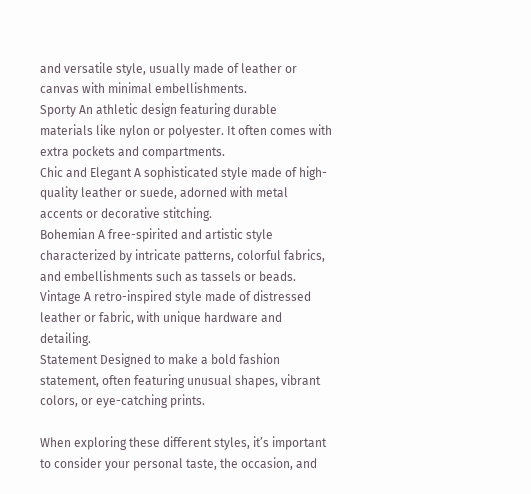and versatile style, usually made of leather or canvas with minimal embellishments.
Sporty An athletic design featuring durable materials like nylon or polyester. It often comes with extra pockets and compartments.
Chic and Elegant A sophisticated style made of high-quality leather or suede, adorned with metal accents or decorative stitching.
Bohemian A free-spirited and artistic style characterized by intricate patterns, colorful fabrics, and embellishments such as tassels or beads.
Vintage A retro-inspired style made of distressed leather or fabric, with unique hardware and detailing.
Statement Designed to make a bold fashion statement, often featuring unusual shapes, vibrant colors, or eye-catching prints.

When exploring these different styles, it’s important to consider your personal taste, the occasion, and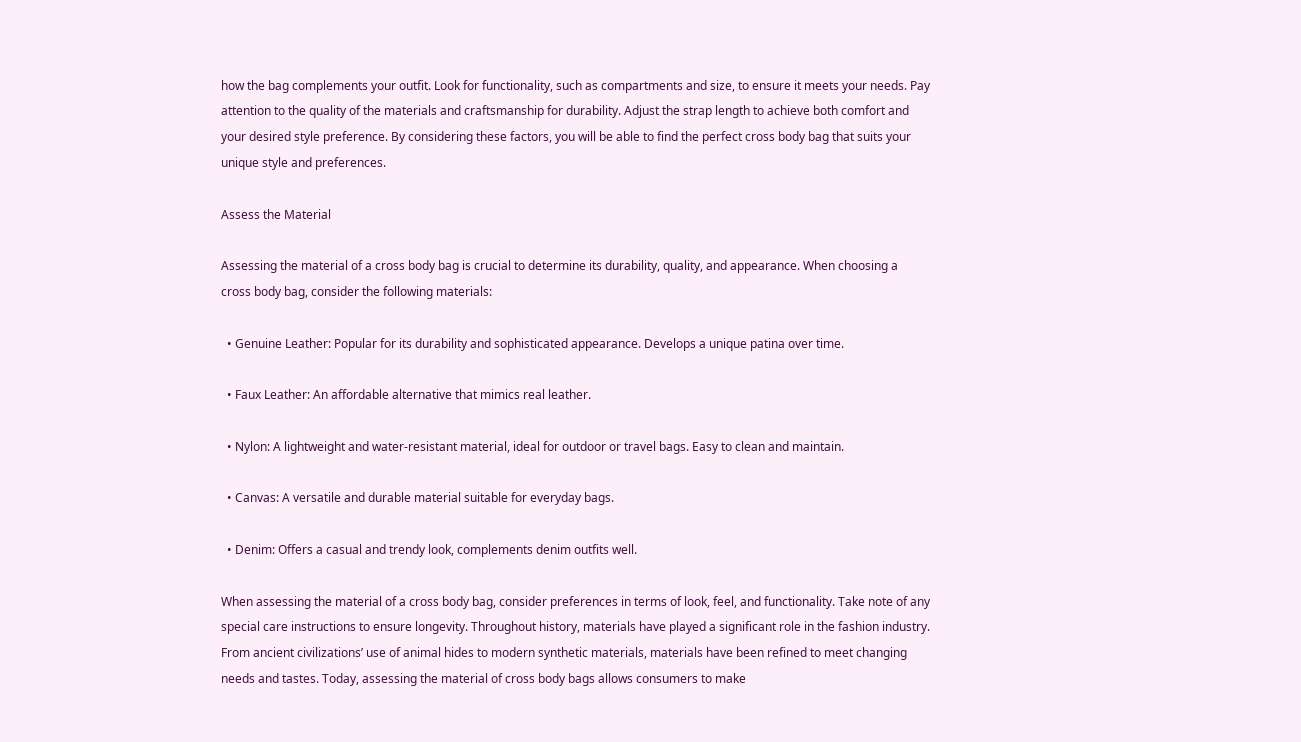how the bag complements your outfit. Look for functionality, such as compartments and size, to ensure it meets your needs. Pay attention to the quality of the materials and craftsmanship for durability. Adjust the strap length to achieve both comfort and your desired style preference. By considering these factors, you will be able to find the perfect cross body bag that suits your unique style and preferences.

Assess the Material

Assessing the material of a cross body bag is crucial to determine its durability, quality, and appearance. When choosing a cross body bag, consider the following materials:

  • Genuine Leather: Popular for its durability and sophisticated appearance. Develops a unique patina over time.

  • Faux Leather: An affordable alternative that mimics real leather.

  • Nylon: A lightweight and water-resistant material, ideal for outdoor or travel bags. Easy to clean and maintain.

  • Canvas: A versatile and durable material suitable for everyday bags.

  • Denim: Offers a casual and trendy look, complements denim outfits well.

When assessing the material of a cross body bag, consider preferences in terms of look, feel, and functionality. Take note of any special care instructions to ensure longevity. Throughout history, materials have played a significant role in the fashion industry. From ancient civilizations’ use of animal hides to modern synthetic materials, materials have been refined to meet changing needs and tastes. Today, assessing the material of cross body bags allows consumers to make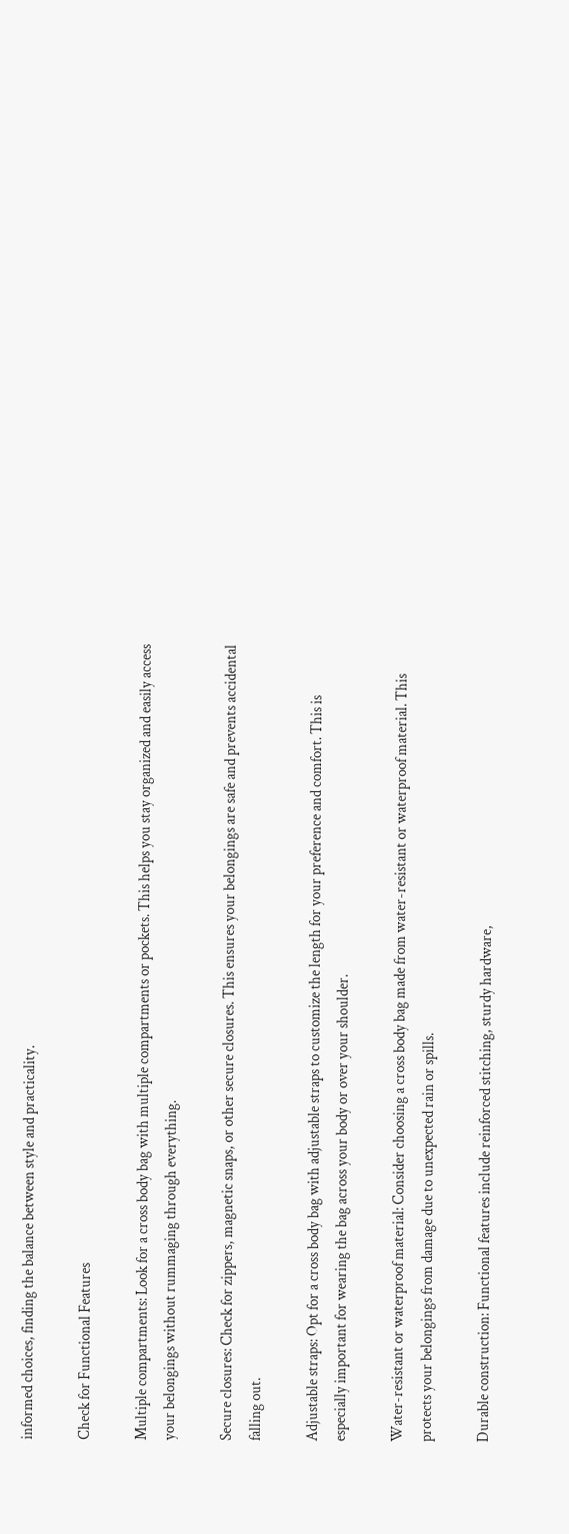informed choices, finding the balance between style and practicality.

Check for Functional Features

Multiple compartments: Look for a cross body bag with multiple compartments or pockets. This helps you stay organized and easily access your belongings without rummaging through everything.

Secure closures: Check for zippers, magnetic snaps, or other secure closures. This ensures your belongings are safe and prevents accidental falling out.

Adjustable straps: Opt for a cross body bag with adjustable straps to customize the length for your preference and comfort. This is especially important for wearing the bag across your body or over your shoulder.

Water-resistant or waterproof material: Consider choosing a cross body bag made from water-resistant or waterproof material. This protects your belongings from damage due to unexpected rain or spills.

Durable construction: Functional features include reinforced stitching, sturdy hardware,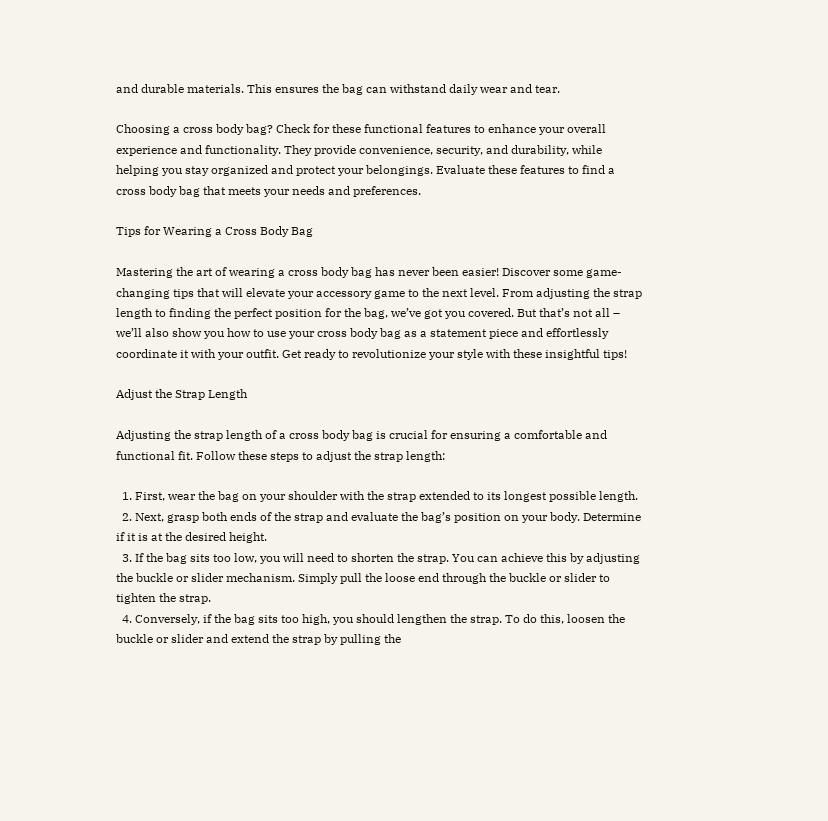and durable materials. This ensures the bag can withstand daily wear and tear.

Choosing a cross body bag? Check for these functional features to enhance your overall experience and functionality. They provide convenience, security, and durability, while helping you stay organized and protect your belongings. Evaluate these features to find a cross body bag that meets your needs and preferences.

Tips for Wearing a Cross Body Bag

Mastering the art of wearing a cross body bag has never been easier! Discover some game-changing tips that will elevate your accessory game to the next level. From adjusting the strap length to finding the perfect position for the bag, we’ve got you covered. But that’s not all – we’ll also show you how to use your cross body bag as a statement piece and effortlessly coordinate it with your outfit. Get ready to revolutionize your style with these insightful tips!

Adjust the Strap Length

Adjusting the strap length of a cross body bag is crucial for ensuring a comfortable and functional fit. Follow these steps to adjust the strap length:

  1. First, wear the bag on your shoulder with the strap extended to its longest possible length.
  2. Next, grasp both ends of the strap and evaluate the bag’s position on your body. Determine if it is at the desired height.
  3. If the bag sits too low, you will need to shorten the strap. You can achieve this by adjusting the buckle or slider mechanism. Simply pull the loose end through the buckle or slider to tighten the strap.
  4. Conversely, if the bag sits too high, you should lengthen the strap. To do this, loosen the buckle or slider and extend the strap by pulling the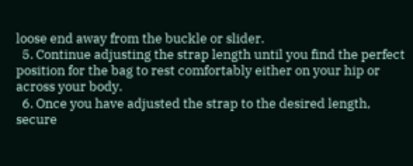loose end away from the buckle or slider.
  5. Continue adjusting the strap length until you find the perfect position for the bag to rest comfortably either on your hip or across your body.
  6. Once you have adjusted the strap to the desired length, secure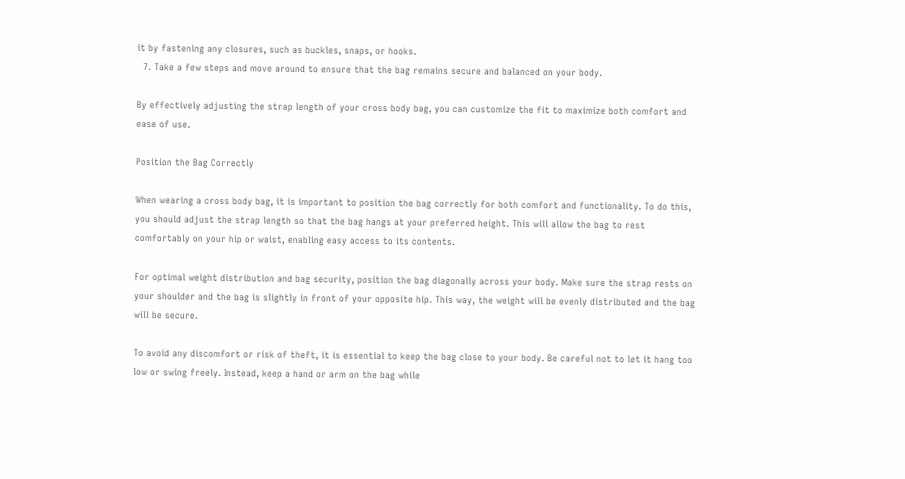it by fastening any closures, such as buckles, snaps, or hooks.
  7. Take a few steps and move around to ensure that the bag remains secure and balanced on your body.

By effectively adjusting the strap length of your cross body bag, you can customize the fit to maximize both comfort and ease of use.

Position the Bag Correctly

When wearing a cross body bag, it is important to position the bag correctly for both comfort and functionality. To do this, you should adjust the strap length so that the bag hangs at your preferred height. This will allow the bag to rest comfortably on your hip or waist, enabling easy access to its contents.

For optimal weight distribution and bag security, position the bag diagonally across your body. Make sure the strap rests on your shoulder and the bag is slightly in front of your opposite hip. This way, the weight will be evenly distributed and the bag will be secure.

To avoid any discomfort or risk of theft, it is essential to keep the bag close to your body. Be careful not to let it hang too low or swing freely. Instead, keep a hand or arm on the bag while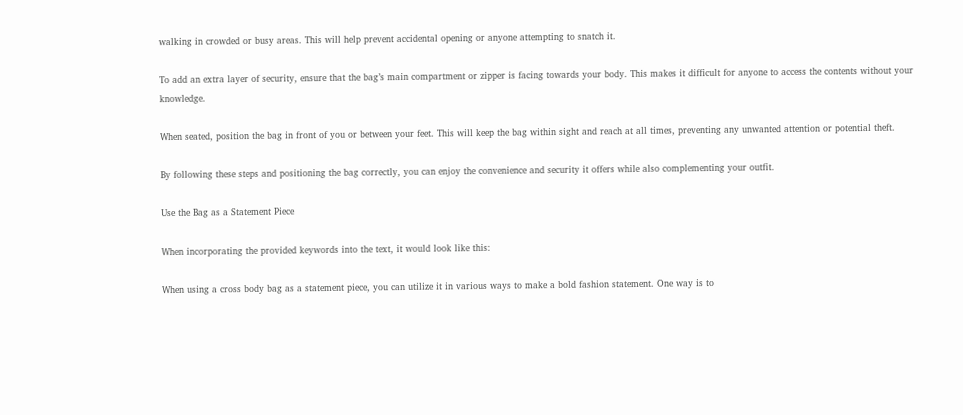walking in crowded or busy areas. This will help prevent accidental opening or anyone attempting to snatch it.

To add an extra layer of security, ensure that the bag’s main compartment or zipper is facing towards your body. This makes it difficult for anyone to access the contents without your knowledge.

When seated, position the bag in front of you or between your feet. This will keep the bag within sight and reach at all times, preventing any unwanted attention or potential theft.

By following these steps and positioning the bag correctly, you can enjoy the convenience and security it offers while also complementing your outfit.

Use the Bag as a Statement Piece

When incorporating the provided keywords into the text, it would look like this:

When using a cross body bag as a statement piece, you can utilize it in various ways to make a bold fashion statement. One way is to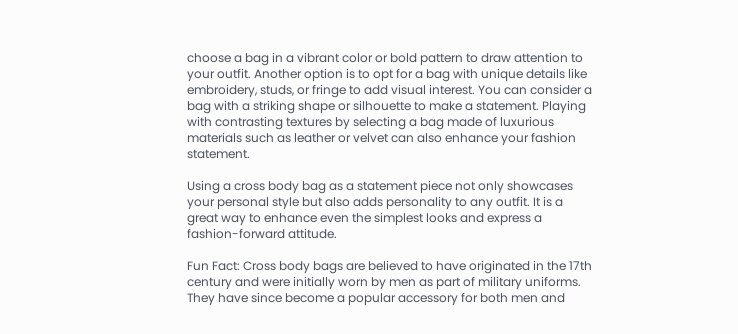choose a bag in a vibrant color or bold pattern to draw attention to your outfit. Another option is to opt for a bag with unique details like embroidery, studs, or fringe to add visual interest. You can consider a bag with a striking shape or silhouette to make a statement. Playing with contrasting textures by selecting a bag made of luxurious materials such as leather or velvet can also enhance your fashion statement.

Using a cross body bag as a statement piece not only showcases your personal style but also adds personality to any outfit. It is a great way to enhance even the simplest looks and express a fashion-forward attitude.

Fun Fact: Cross body bags are believed to have originated in the 17th century and were initially worn by men as part of military uniforms. They have since become a popular accessory for both men and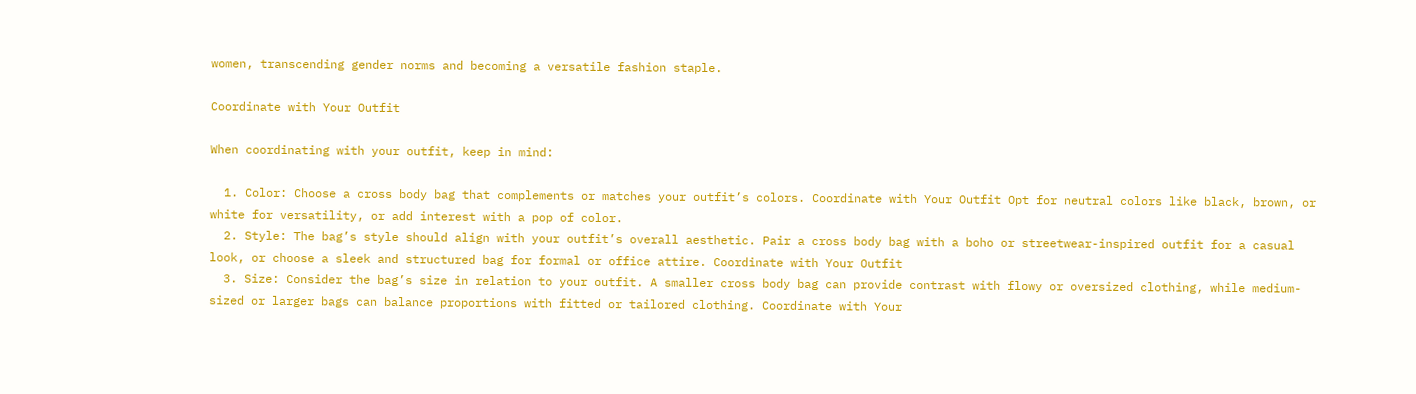women, transcending gender norms and becoming a versatile fashion staple.

Coordinate with Your Outfit

When coordinating with your outfit, keep in mind:

  1. Color: Choose a cross body bag that complements or matches your outfit’s colors. Coordinate with Your Outfit Opt for neutral colors like black, brown, or white for versatility, or add interest with a pop of color.
  2. Style: The bag’s style should align with your outfit’s overall aesthetic. Pair a cross body bag with a boho or streetwear-inspired outfit for a casual look, or choose a sleek and structured bag for formal or office attire. Coordinate with Your Outfit
  3. Size: Consider the bag’s size in relation to your outfit. A smaller cross body bag can provide contrast with flowy or oversized clothing, while medium-sized or larger bags can balance proportions with fitted or tailored clothing. Coordinate with Your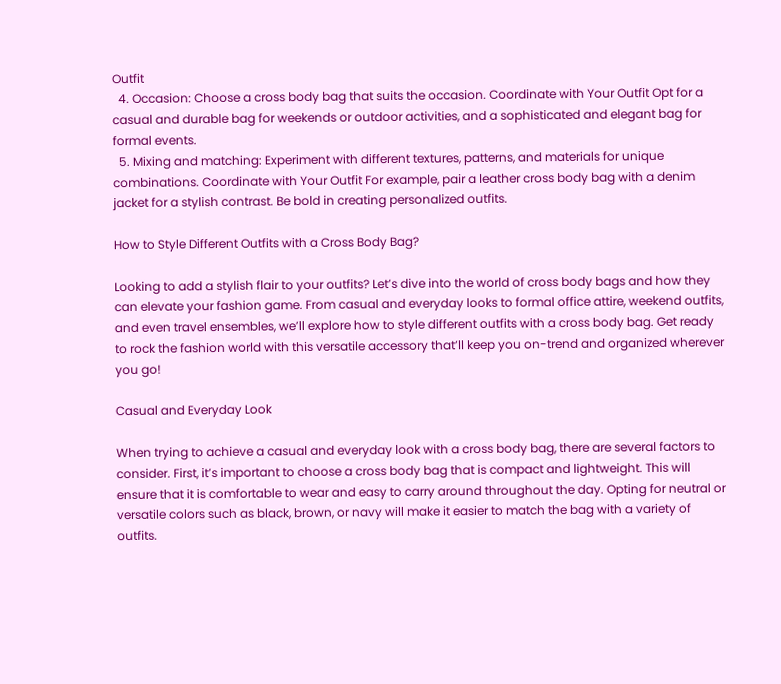Outfit
  4. Occasion: Choose a cross body bag that suits the occasion. Coordinate with Your Outfit Opt for a casual and durable bag for weekends or outdoor activities, and a sophisticated and elegant bag for formal events.
  5. Mixing and matching: Experiment with different textures, patterns, and materials for unique combinations. Coordinate with Your Outfit For example, pair a leather cross body bag with a denim jacket for a stylish contrast. Be bold in creating personalized outfits.

How to Style Different Outfits with a Cross Body Bag?

Looking to add a stylish flair to your outfits? Let’s dive into the world of cross body bags and how they can elevate your fashion game. From casual and everyday looks to formal office attire, weekend outfits, and even travel ensembles, we’ll explore how to style different outfits with a cross body bag. Get ready to rock the fashion world with this versatile accessory that’ll keep you on-trend and organized wherever you go!

Casual and Everyday Look

When trying to achieve a casual and everyday look with a cross body bag, there are several factors to consider. First, it’s important to choose a cross body bag that is compact and lightweight. This will ensure that it is comfortable to wear and easy to carry around throughout the day. Opting for neutral or versatile colors such as black, brown, or navy will make it easier to match the bag with a variety of outfits.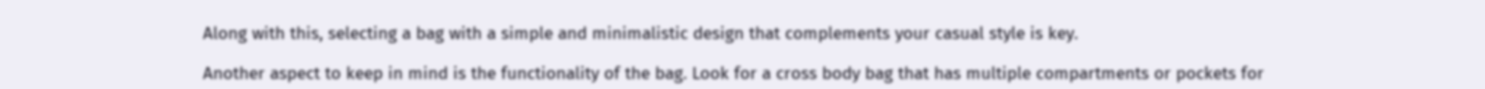Along with this, selecting a bag with a simple and minimalistic design that complements your casual style is key.

Another aspect to keep in mind is the functionality of the bag. Look for a cross body bag that has multiple compartments or pockets for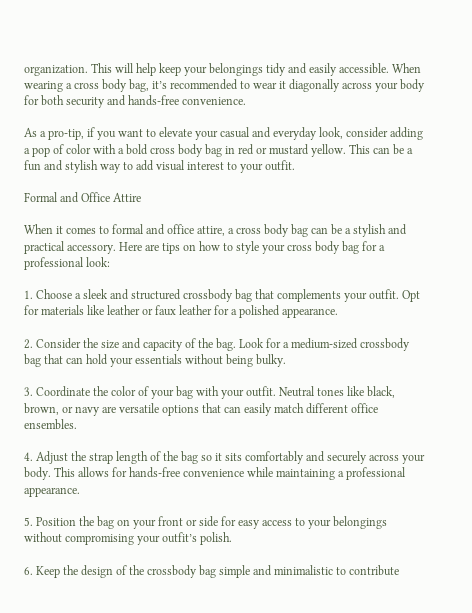organization. This will help keep your belongings tidy and easily accessible. When wearing a cross body bag, it’s recommended to wear it diagonally across your body for both security and hands-free convenience.

As a pro-tip, if you want to elevate your casual and everyday look, consider adding a pop of color with a bold cross body bag in red or mustard yellow. This can be a fun and stylish way to add visual interest to your outfit.

Formal and Office Attire

When it comes to formal and office attire, a cross body bag can be a stylish and practical accessory. Here are tips on how to style your cross body bag for a professional look:

1. Choose a sleek and structured crossbody bag that complements your outfit. Opt for materials like leather or faux leather for a polished appearance.

2. Consider the size and capacity of the bag. Look for a medium-sized crossbody bag that can hold your essentials without being bulky.

3. Coordinate the color of your bag with your outfit. Neutral tones like black, brown, or navy are versatile options that can easily match different office ensembles.

4. Adjust the strap length of the bag so it sits comfortably and securely across your body. This allows for hands-free convenience while maintaining a professional appearance.

5. Position the bag on your front or side for easy access to your belongings without compromising your outfit’s polish.

6. Keep the design of the crossbody bag simple and minimalistic to contribute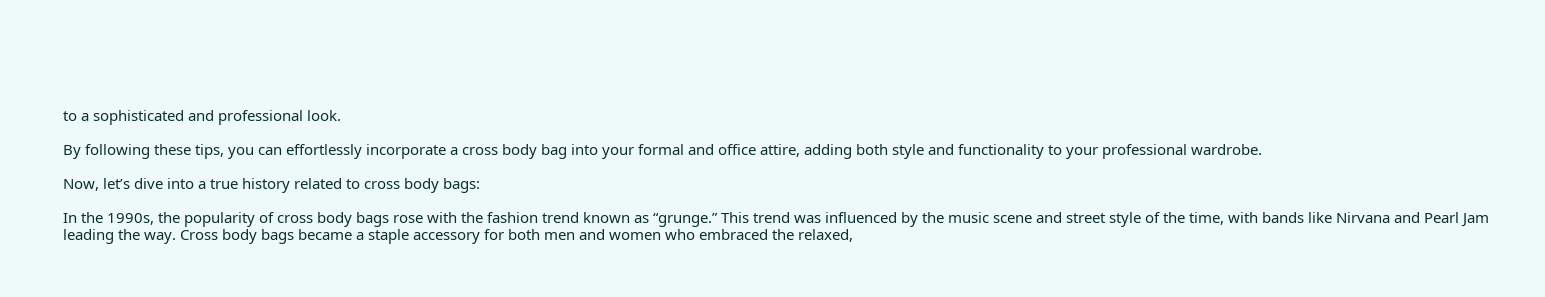to a sophisticated and professional look.

By following these tips, you can effortlessly incorporate a cross body bag into your formal and office attire, adding both style and functionality to your professional wardrobe.

Now, let’s dive into a true history related to cross body bags:

In the 1990s, the popularity of cross body bags rose with the fashion trend known as “grunge.” This trend was influenced by the music scene and street style of the time, with bands like Nirvana and Pearl Jam leading the way. Cross body bags became a staple accessory for both men and women who embraced the relaxed,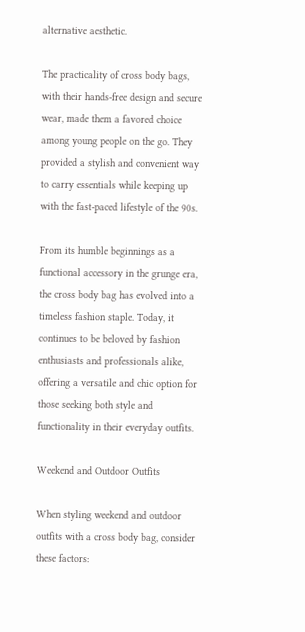alternative aesthetic.

The practicality of cross body bags, with their hands-free design and secure wear, made them a favored choice among young people on the go. They provided a stylish and convenient way to carry essentials while keeping up with the fast-paced lifestyle of the 90s.

From its humble beginnings as a functional accessory in the grunge era, the cross body bag has evolved into a timeless fashion staple. Today, it continues to be beloved by fashion enthusiasts and professionals alike, offering a versatile and chic option for those seeking both style and functionality in their everyday outfits.

Weekend and Outdoor Outfits

When styling weekend and outdoor outfits with a cross body bag, consider these factors: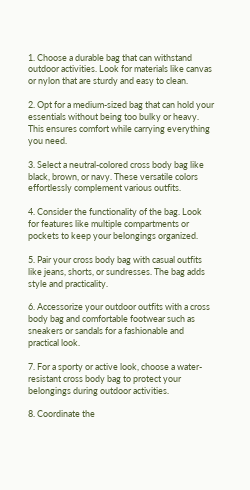1. Choose a durable bag that can withstand outdoor activities. Look for materials like canvas or nylon that are sturdy and easy to clean.

2. Opt for a medium-sized bag that can hold your essentials without being too bulky or heavy. This ensures comfort while carrying everything you need.

3. Select a neutral-colored cross body bag like black, brown, or navy. These versatile colors effortlessly complement various outfits.

4. Consider the functionality of the bag. Look for features like multiple compartments or pockets to keep your belongings organized.

5. Pair your cross body bag with casual outfits like jeans, shorts, or sundresses. The bag adds style and practicality.

6. Accessorize your outdoor outfits with a cross body bag and comfortable footwear such as sneakers or sandals for a fashionable and practical look.

7. For a sporty or active look, choose a water-resistant cross body bag to protect your belongings during outdoor activities.

8. Coordinate the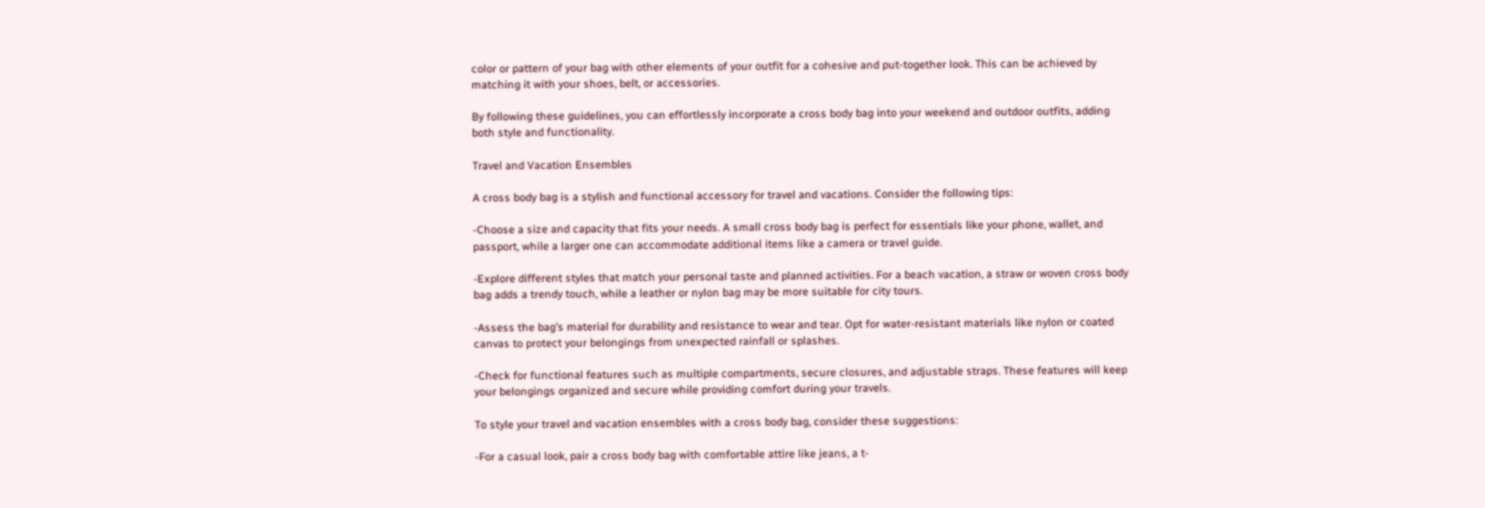color or pattern of your bag with other elements of your outfit for a cohesive and put-together look. This can be achieved by matching it with your shoes, belt, or accessories.

By following these guidelines, you can effortlessly incorporate a cross body bag into your weekend and outdoor outfits, adding both style and functionality.

Travel and Vacation Ensembles

A cross body bag is a stylish and functional accessory for travel and vacations. Consider the following tips:

-Choose a size and capacity that fits your needs. A small cross body bag is perfect for essentials like your phone, wallet, and passport, while a larger one can accommodate additional items like a camera or travel guide.

-Explore different styles that match your personal taste and planned activities. For a beach vacation, a straw or woven cross body bag adds a trendy touch, while a leather or nylon bag may be more suitable for city tours.

-Assess the bag’s material for durability and resistance to wear and tear. Opt for water-resistant materials like nylon or coated canvas to protect your belongings from unexpected rainfall or splashes.

-Check for functional features such as multiple compartments, secure closures, and adjustable straps. These features will keep your belongings organized and secure while providing comfort during your travels.

To style your travel and vacation ensembles with a cross body bag, consider these suggestions:

-For a casual look, pair a cross body bag with comfortable attire like jeans, a t-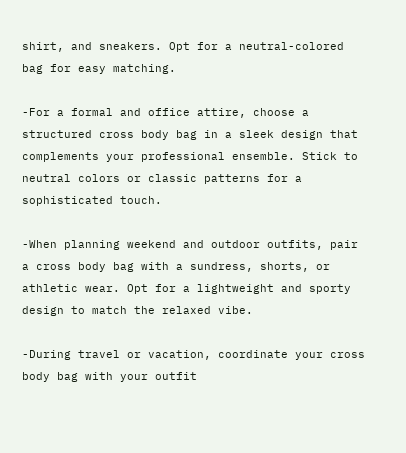shirt, and sneakers. Opt for a neutral-colored bag for easy matching.

-For a formal and office attire, choose a structured cross body bag in a sleek design that complements your professional ensemble. Stick to neutral colors or classic patterns for a sophisticated touch.

-When planning weekend and outdoor outfits, pair a cross body bag with a sundress, shorts, or athletic wear. Opt for a lightweight and sporty design to match the relaxed vibe.

-During travel or vacation, coordinate your cross body bag with your outfit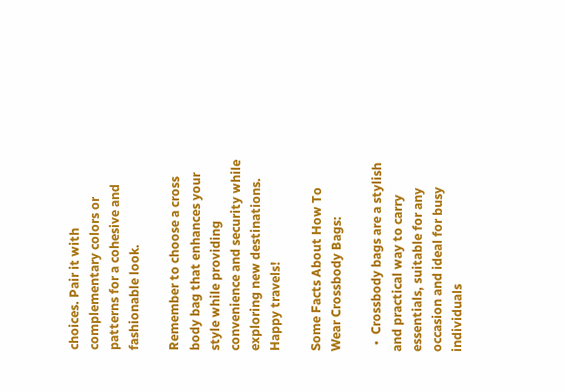choices. Pair it with complementary colors or patterns for a cohesive and fashionable look.

Remember to choose a cross body bag that enhances your style while providing convenience and security while exploring new destinations. Happy travels!

Some Facts About How To Wear Crossbody Bags:

  •  Crossbody bags are a stylish and practical way to carry essentials, suitable for any occasion and ideal for busy individuals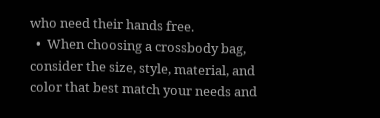who need their hands free.
  •  When choosing a crossbody bag, consider the size, style, material, and color that best match your needs and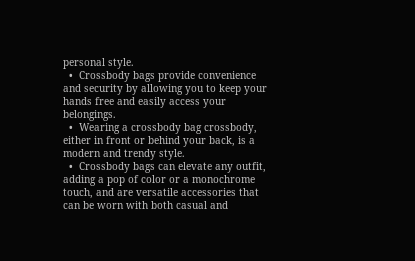personal style.
  •  Crossbody bags provide convenience and security by allowing you to keep your hands free and easily access your belongings.
  •  Wearing a crossbody bag crossbody, either in front or behind your back, is a modern and trendy style.
  •  Crossbody bags can elevate any outfit, adding a pop of color or a monochrome touch, and are versatile accessories that can be worn with both casual and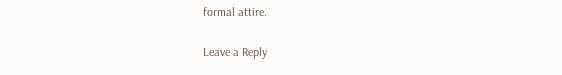formal attire.

Leave a Reply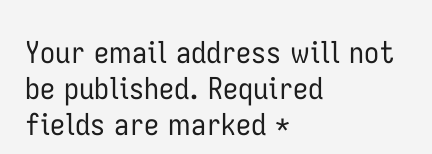Your email address will not be published. Required fields are marked *